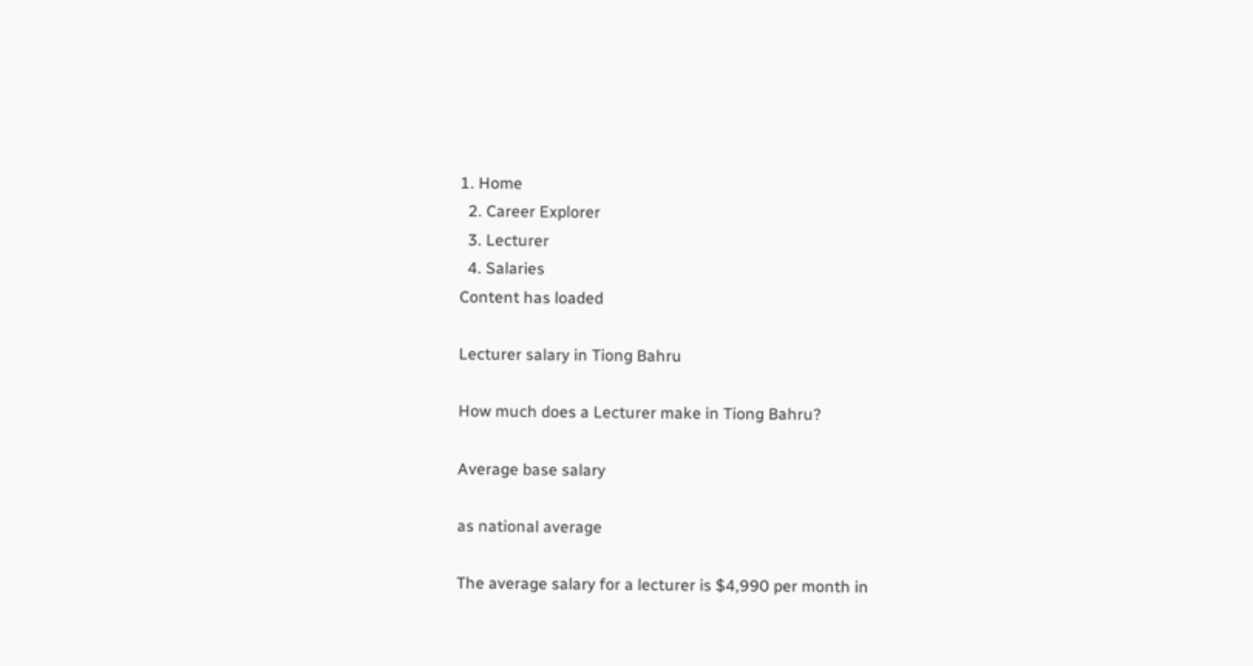1. Home
  2. Career Explorer
  3. Lecturer
  4. Salaries
Content has loaded

Lecturer salary in Tiong Bahru

How much does a Lecturer make in Tiong Bahru?

Average base salary

as national average

The average salary for a lecturer is $4,990 per month in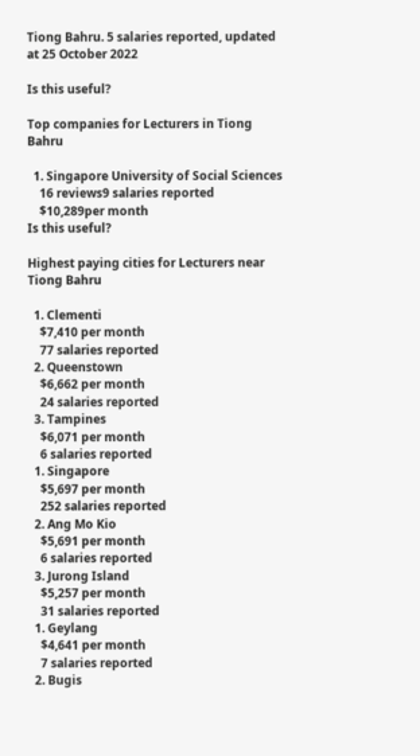Tiong Bahru. 5 salaries reported, updated at 25 October 2022

Is this useful?

Top companies for Lecturers in Tiong Bahru

  1. Singapore University of Social Sciences
    16 reviews9 salaries reported
    $10,289per month
Is this useful?

Highest paying cities for Lecturers near Tiong Bahru

  1. Clementi
    $7,410 per month
    77 salaries reported
  2. Queenstown
    $6,662 per month
    24 salaries reported
  3. Tampines
    $6,071 per month
    6 salaries reported
  1. Singapore
    $5,697 per month
    252 salaries reported
  2. Ang Mo Kio
    $5,691 per month
    6 salaries reported
  3. Jurong Island
    $5,257 per month
    31 salaries reported
  1. Geylang
    $4,641 per month
    7 salaries reported
  2. Bugis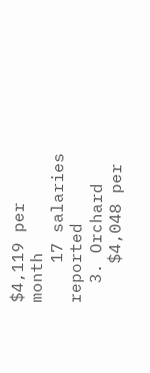$4,119 per month
    17 salaries reported
  3. Orchard
    $4,048 per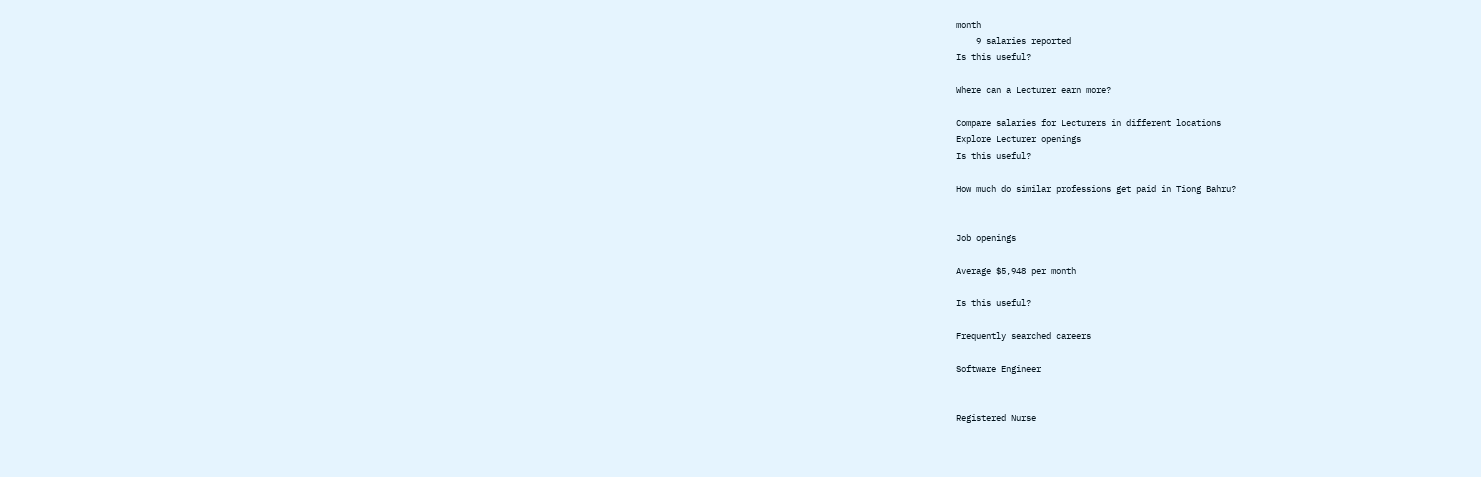month
    9 salaries reported
Is this useful?

Where can a Lecturer earn more?

Compare salaries for Lecturers in different locations
Explore Lecturer openings
Is this useful?

How much do similar professions get paid in Tiong Bahru?


Job openings

Average $5,948 per month

Is this useful?

Frequently searched careers

Software Engineer


Registered Nurse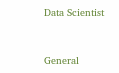Data Scientist


General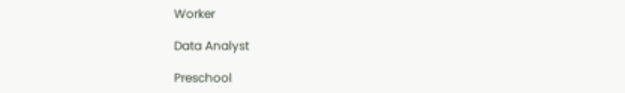Worker

Data Analyst

Preschool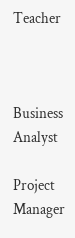Teacher



Business Analyst

Project Manager